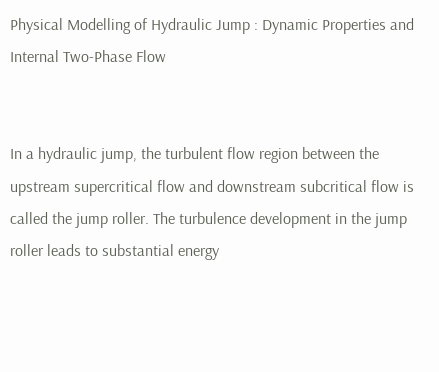Physical Modelling of Hydraulic Jump : Dynamic Properties and Internal Two-Phase Flow


In a hydraulic jump, the turbulent flow region between the upstream supercritical flow and downstream subcritical flow is called the jump roller. The turbulence development in the jump roller leads to substantial energy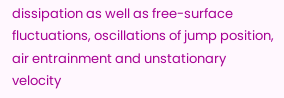dissipation as well as free-surface fluctuations, oscillations of jump position, air entrainment and unstationary velocity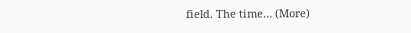field. The time… (More)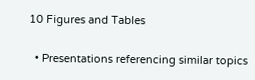10 Figures and Tables


  • Presentations referencing similar topics